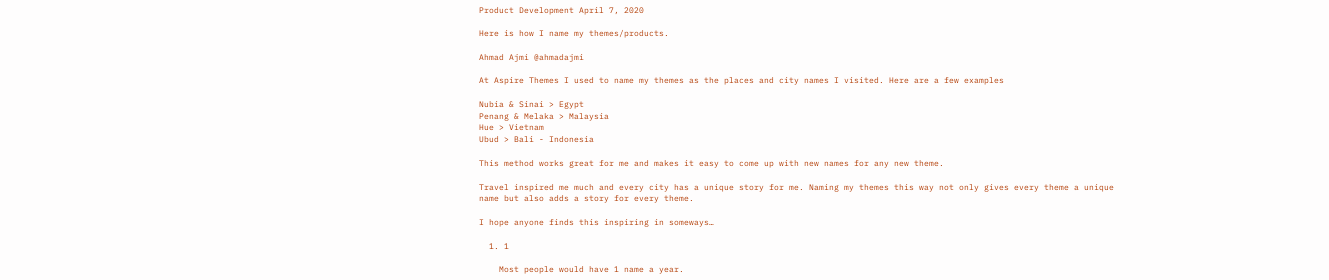Product Development April 7, 2020

Here is how I name my themes/products.

Ahmad Ajmi @ahmadajmi

At Aspire Themes I used to name my themes as the places and city names I visited. Here are a few examples

Nubia & Sinai > Egypt
Penang & Melaka > Malaysia
Hue > Vietnam
Ubud > Bali - Indonesia

This method works great for me and makes it easy to come up with new names for any new theme.

Travel inspired me much and every city has a unique story for me. Naming my themes this way not only gives every theme a unique name but also adds a story for every theme.

I hope anyone finds this inspiring in someways…

  1. 1

    Most people would have 1 name a year.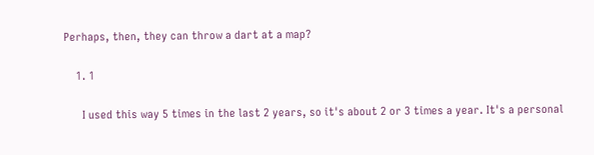Perhaps, then, they can throw a dart at a map?

    1. 1

      I used this way 5 times in the last 2 years, so it's about 2 or 3 times a year. It's a personal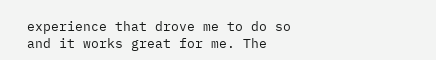experience that drove me to do so and it works great for me. The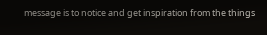message is to notice and get inspiration from the things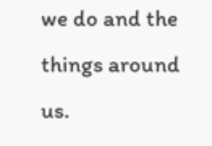we do and the things around us.